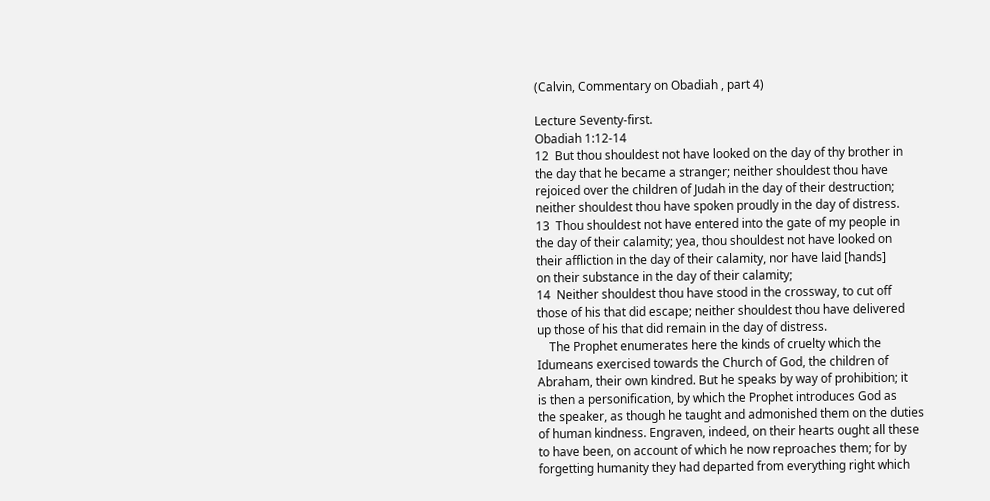(Calvin, Commentary on Obadiah , part 4)

Lecture Seventy-first.
Obadiah 1:12-14
12  But thou shouldest not have looked on the day of thy brother in
the day that he became a stranger; neither shouldest thou have
rejoiced over the children of Judah in the day of their destruction;
neither shouldest thou have spoken proudly in the day of distress.
13  Thou shouldest not have entered into the gate of my people in
the day of their calamity; yea, thou shouldest not have looked on
their affliction in the day of their calamity, nor have laid [hands]
on their substance in the day of their calamity;
14  Neither shouldest thou have stood in the crossway, to cut off
those of his that did escape; neither shouldest thou have delivered
up those of his that did remain in the day of distress.
    The Prophet enumerates here the kinds of cruelty which the
Idumeans exercised towards the Church of God, the children of
Abraham, their own kindred. But he speaks by way of prohibition; it
is then a personification, by which the Prophet introduces God as
the speaker, as though he taught and admonished them on the duties
of human kindness. Engraven, indeed, on their hearts ought all these
to have been, on account of which he now reproaches them; for by
forgetting humanity they had departed from everything right which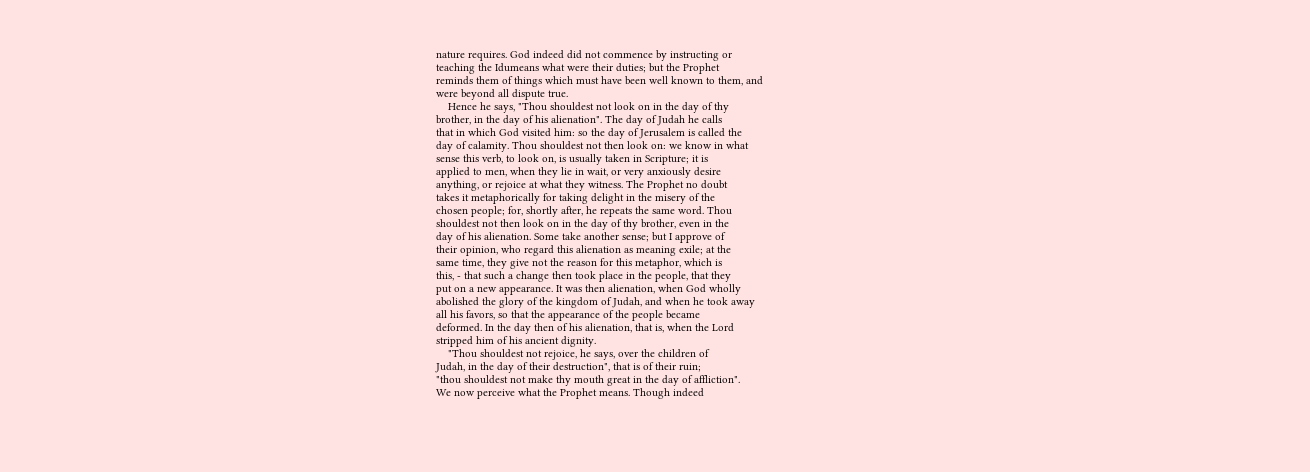nature requires. God indeed did not commence by instructing or
teaching the Idumeans what were their duties; but the Prophet
reminds them of things which must have been well known to them, and
were beyond all dispute true.
    Hence he says, "Thou shouldest not look on in the day of thy
brother, in the day of his alienation". The day of Judah he calls
that in which God visited him: so the day of Jerusalem is called the
day of calamity. Thou shouldest not then look on: we know in what
sense this verb, to look on, is usually taken in Scripture; it is
applied to men, when they lie in wait, or very anxiously desire
anything, or rejoice at what they witness. The Prophet no doubt
takes it metaphorically for taking delight in the misery of the
chosen people; for, shortly after, he repeats the same word. Thou
shouldest not then look on in the day of thy brother, even in the
day of his alienation. Some take another sense; but I approve of
their opinion, who regard this alienation as meaning exile; at the
same time, they give not the reason for this metaphor, which is
this, - that such a change then took place in the people, that they
put on a new appearance. It was then alienation, when God wholly
abolished the glory of the kingdom of Judah, and when he took away
all his favors, so that the appearance of the people became
deformed. In the day then of his alienation, that is, when the Lord
stripped him of his ancient dignity.
    "Thou shouldest not rejoice, he says, over the children of
Judah, in the day of their destruction", that is of their ruin;
"thou shouldest not make thy mouth great in the day of affliction".
We now perceive what the Prophet means. Though indeed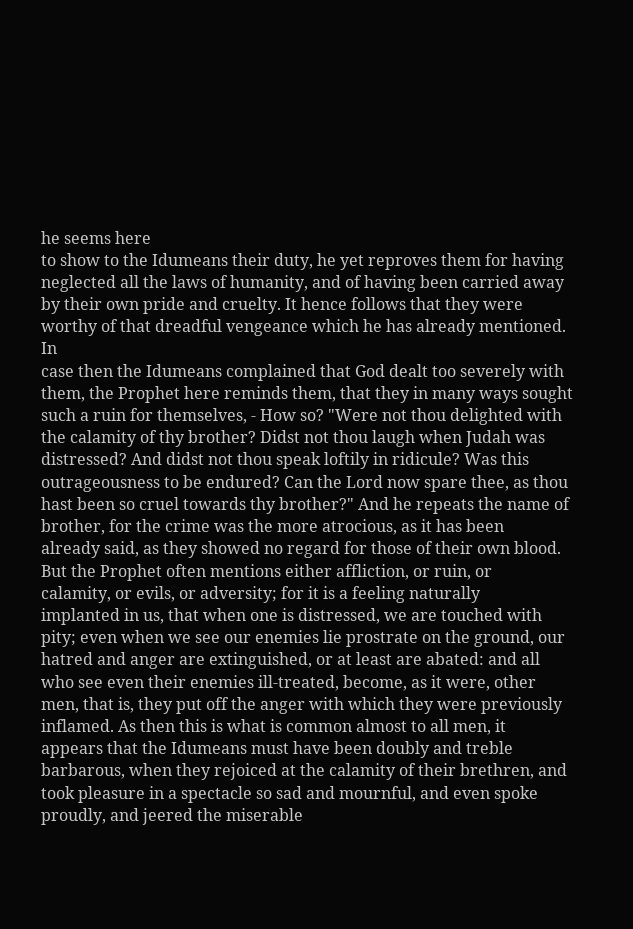he seems here
to show to the Idumeans their duty, he yet reproves them for having
neglected all the laws of humanity, and of having been carried away
by their own pride and cruelty. It hence follows that they were
worthy of that dreadful vengeance which he has already mentioned. In
case then the Idumeans complained that God dealt too severely with
them, the Prophet here reminds them, that they in many ways sought
such a ruin for themselves, - How so? "Were not thou delighted with
the calamity of thy brother? Didst not thou laugh when Judah was
distressed? And didst not thou speak loftily in ridicule? Was this
outrageousness to be endured? Can the Lord now spare thee, as thou
hast been so cruel towards thy brother?" And he repeats the name of
brother, for the crime was the more atrocious, as it has been
already said, as they showed no regard for those of their own blood.
But the Prophet often mentions either affliction, or ruin, or
calamity, or evils, or adversity; for it is a feeling naturally
implanted in us, that when one is distressed, we are touched with
pity; even when we see our enemies lie prostrate on the ground, our
hatred and anger are extinguished, or at least are abated: and all
who see even their enemies ill-treated, become, as it were, other
men, that is, they put off the anger with which they were previously
inflamed. As then this is what is common almost to all men, it
appears that the Idumeans must have been doubly and treble
barbarous, when they rejoiced at the calamity of their brethren, and
took pleasure in a spectacle so sad and mournful, and even spoke
proudly, and jeered the miserable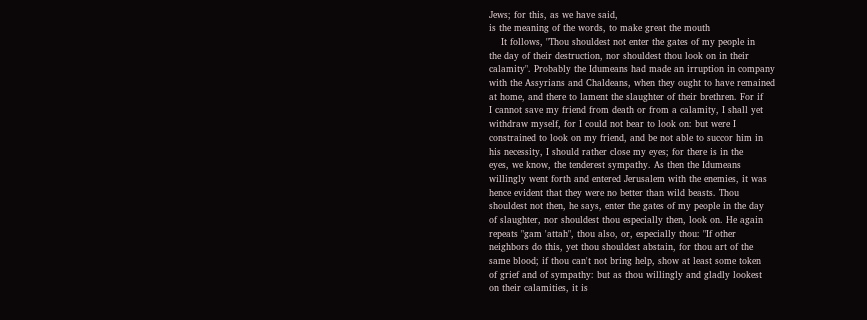Jews; for this, as we have said,
is the meaning of the words, to make great the mouth
    It follows, "Thou shouldest not enter the gates of my people in
the day of their destruction, nor shouldest thou look on in their
calamity". Probably the Idumeans had made an irruption in company
with the Assyrians and Chaldeans, when they ought to have remained
at home, and there to lament the slaughter of their brethren. For if
I cannot save my friend from death or from a calamity, I shall yet
withdraw myself, for I could not bear to look on: but were I
constrained to look on my friend, and be not able to succor him in
his necessity, I should rather close my eyes; for there is in the
eyes, we know, the tenderest sympathy. As then the Idumeans
willingly went forth and entered Jerusalem with the enemies, it was
hence evident that they were no better than wild beasts. Thou
shouldest not then, he says, enter the gates of my people in the day
of slaughter, nor shouldest thou especially then, look on. He again
repeats "gam 'attah", thou also, or, especially thou: "If other
neighbors do this, yet thou shouldest abstain, for thou art of the
same blood; if thou can't not bring help, show at least some token
of grief and of sympathy: but as thou willingly and gladly lookest
on their calamities, it is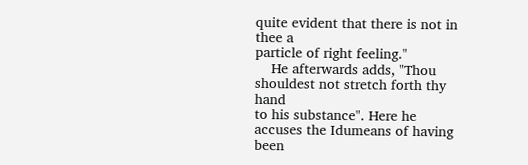quite evident that there is not in thee a
particle of right feeling."
    He afterwards adds, "Thou shouldest not stretch forth thy hand
to his substance". Here he accuses the Idumeans of having been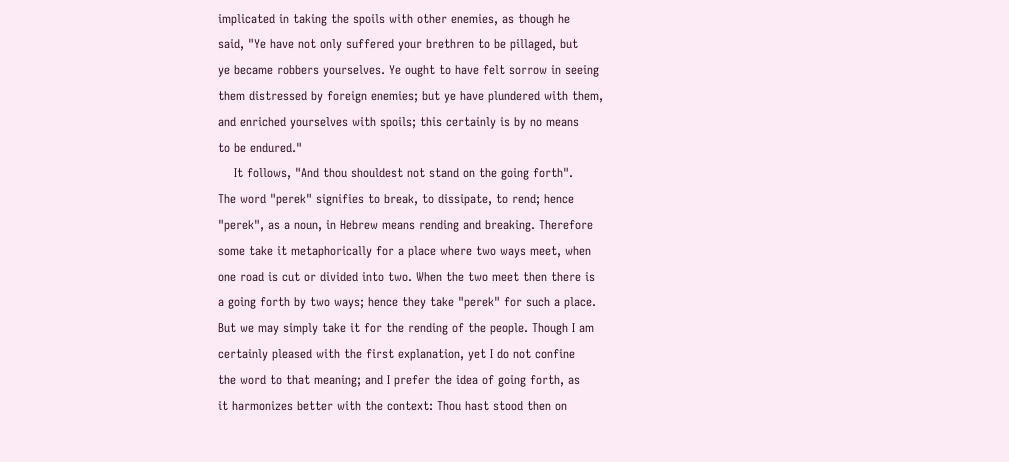implicated in taking the spoils with other enemies, as though he
said, "Ye have not only suffered your brethren to be pillaged, but
ye became robbers yourselves. Ye ought to have felt sorrow in seeing
them distressed by foreign enemies; but ye have plundered with them,
and enriched yourselves with spoils; this certainly is by no means
to be endured."
    It follows, "And thou shouldest not stand on the going forth".
The word "perek" signifies to break, to dissipate, to rend; hence
"perek", as a noun, in Hebrew means rending and breaking. Therefore
some take it metaphorically for a place where two ways meet, when
one road is cut or divided into two. When the two meet then there is
a going forth by two ways; hence they take "perek" for such a place.
But we may simply take it for the rending of the people. Though I am
certainly pleased with the first explanation, yet I do not confine
the word to that meaning; and I prefer the idea of going forth, as
it harmonizes better with the context: Thou hast stood then on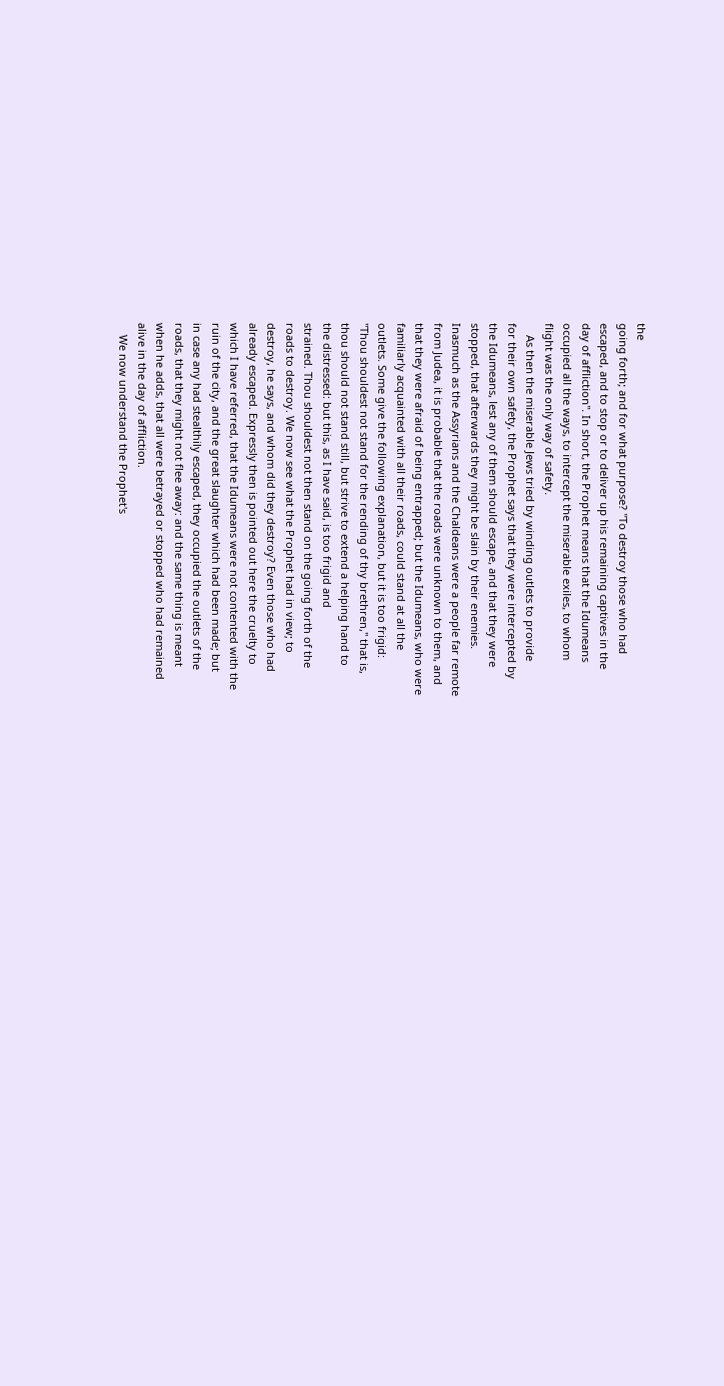the
going forth; and for what purpose? "To destroy those who had
escaped, and to stop or to deliver up his remaining captives in the
day of affliction". In short, the Prophet means that the Idumeans
occupied all the ways, to intercept the miserable exiles, to whom
flight was the only way of safety.
    As then the miserable Jews tried by winding outlets to provide
for their own safety, the Prophet says that they were intercepted by
the Idumeans, lest any of them should escape, and that they were
stopped, that afterwards they might be slain by their enemies.
Inasmuch as the Assyrians and the Chaldeans were a people far remote
from Judea, it is probable that the roads were unknown to them, and
that they were afraid of being entrapped; but the Idumeans, who were
familiarly acquainted with all their roads, could stand at all the
outlets. Some give the following explanation, but it is too frigid:
"Thou shouldest not stand for the rending of thy brethren," that is,
thou should not stand still, but strive to extend a helping hand to
the distressed: but this, as I have said, is too frigid and
strained. Thou shouldest not then stand on the going forth of the
roads to destroy. We now see what the Prophet had in view; to
destroy, he says, and whom did they destroy? Even those who had
already escaped. Expressly then is pointed out here the cruelty to
which I have referred, that the Idumeans were not contented with the
ruin of the city, and the great slaughter which had been made; but
in case any had stealthily escaped, they occupied the outlets of the
roads, that they might not flee away: and the same thing is meant
when he adds, that all were betrayed or stopped who had remained
alive in the day of affliction.
    We now understand the Prophet's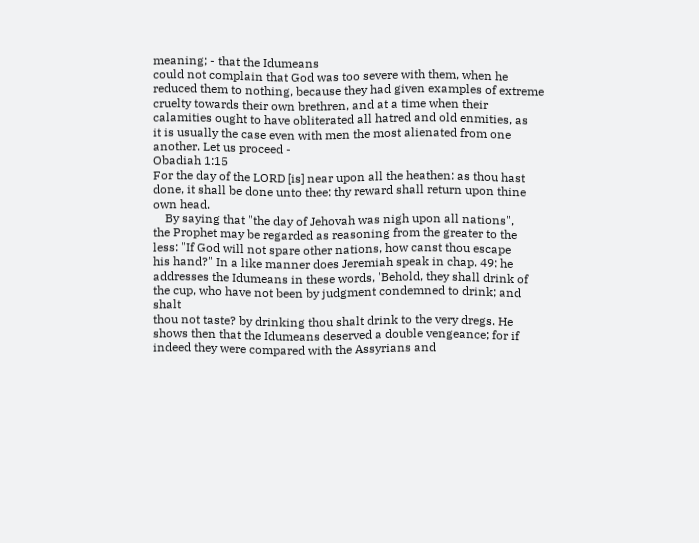meaning; - that the Idumeans
could not complain that God was too severe with them, when he
reduced them to nothing, because they had given examples of extreme
cruelty towards their own brethren, and at a time when their
calamities ought to have obliterated all hatred and old enmities, as
it is usually the case even with men the most alienated from one
another. Let us proceed -
Obadiah 1:15
For the day of the LORD [is] near upon all the heathen: as thou hast
done, it shall be done unto thee: thy reward shall return upon thine
own head.
    By saying that "the day of Jehovah was nigh upon all nations",
the Prophet may be regarded as reasoning from the greater to the
less: "If God will not spare other nations, how canst thou escape
his hand?" In a like manner does Jeremiah speak in chap. 49: he
addresses the Idumeans in these words, 'Behold, they shall drink of
the cup, who have not been by judgment condemned to drink; and shalt
thou not taste? by drinking thou shalt drink to the very dregs. He
shows then that the Idumeans deserved a double vengeance; for if
indeed they were compared with the Assyrians and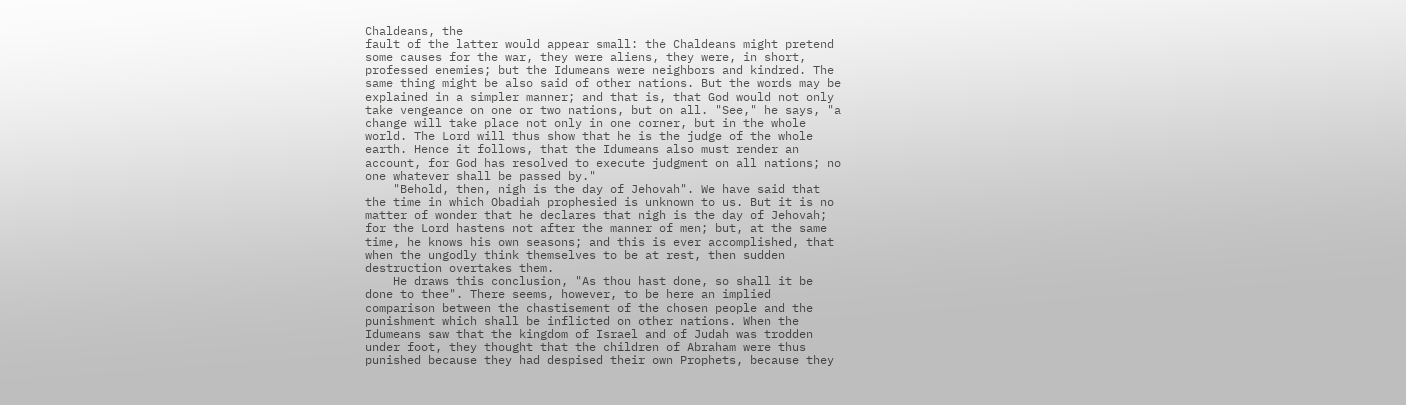Chaldeans, the
fault of the latter would appear small: the Chaldeans might pretend
some causes for the war, they were aliens, they were, in short,
professed enemies; but the Idumeans were neighbors and kindred. The
same thing might be also said of other nations. But the words may be
explained in a simpler manner; and that is, that God would not only
take vengeance on one or two nations, but on all. "See," he says, "a
change will take place not only in one corner, but in the whole
world. The Lord will thus show that he is the judge of the whole
earth. Hence it follows, that the Idumeans also must render an
account, for God has resolved to execute judgment on all nations; no
one whatever shall be passed by."
    "Behold, then, nigh is the day of Jehovah". We have said that
the time in which Obadiah prophesied is unknown to us. But it is no
matter of wonder that he declares that nigh is the day of Jehovah;
for the Lord hastens not after the manner of men; but, at the same
time, he knows his own seasons; and this is ever accomplished, that
when the ungodly think themselves to be at rest, then sudden
destruction overtakes them.
    He draws this conclusion, "As thou hast done, so shall it be
done to thee". There seems, however, to be here an implied
comparison between the chastisement of the chosen people and the
punishment which shall be inflicted on other nations. When the
Idumeans saw that the kingdom of Israel and of Judah was trodden
under foot, they thought that the children of Abraham were thus
punished because they had despised their own Prophets, because they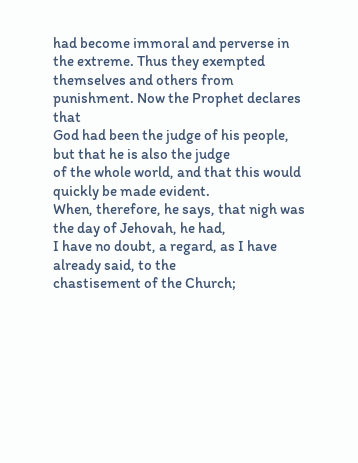had become immoral and perverse in the extreme. Thus they exempted
themselves and others from punishment. Now the Prophet declares that
God had been the judge of his people, but that he is also the judge
of the whole world, and that this would quickly be made evident.
When, therefore, he says, that nigh was the day of Jehovah, he had,
I have no doubt, a regard, as I have already said, to the
chastisement of the Church;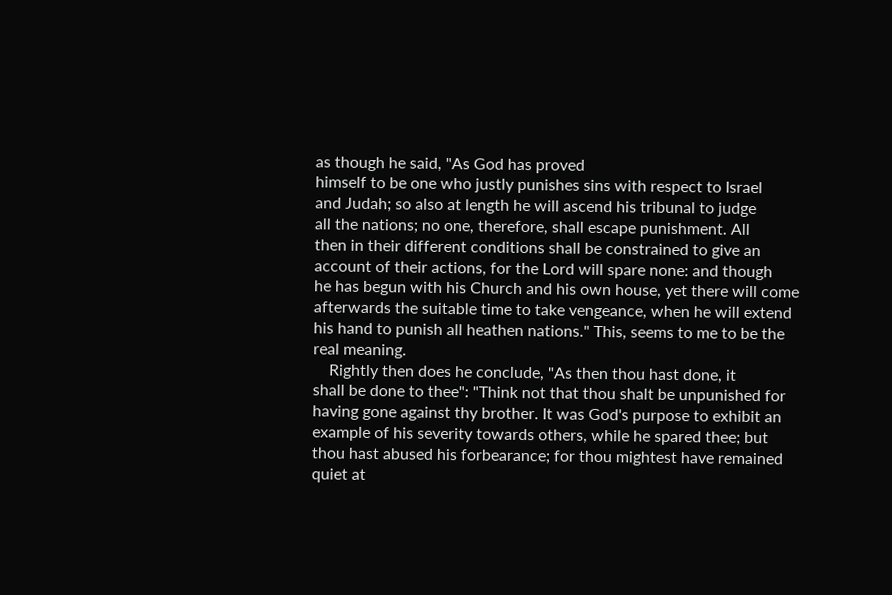as though he said, "As God has proved
himself to be one who justly punishes sins with respect to Israel
and Judah; so also at length he will ascend his tribunal to judge
all the nations; no one, therefore, shall escape punishment. All
then in their different conditions shall be constrained to give an
account of their actions, for the Lord will spare none: and though
he has begun with his Church and his own house, yet there will come
afterwards the suitable time to take vengeance, when he will extend
his hand to punish all heathen nations." This, seems to me to be the
real meaning.
    Rightly then does he conclude, "As then thou hast done, it
shall be done to thee": "Think not that thou shalt be unpunished for
having gone against thy brother. It was God's purpose to exhibit an
example of his severity towards others, while he spared thee; but
thou hast abused his forbearance; for thou mightest have remained
quiet at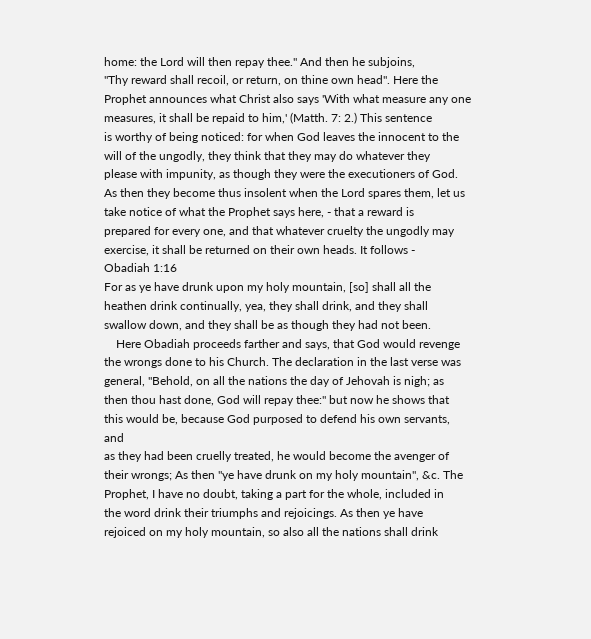home: the Lord will then repay thee." And then he subjoins,
"Thy reward shall recoil, or return, on thine own head". Here the
Prophet announces what Christ also says 'With what measure any one
measures, it shall be repaid to him,' (Matth. 7: 2.) This sentence
is worthy of being noticed: for when God leaves the innocent to the
will of the ungodly, they think that they may do whatever they
please with impunity, as though they were the executioners of God.
As then they become thus insolent when the Lord spares them, let us
take notice of what the Prophet says here, - that a reward is
prepared for every one, and that whatever cruelty the ungodly may
exercise, it shall be returned on their own heads. It follows -
Obadiah 1:16
For as ye have drunk upon my holy mountain, [so] shall all the
heathen drink continually, yea, they shall drink, and they shall
swallow down, and they shall be as though they had not been.
    Here Obadiah proceeds farther and says, that God would revenge
the wrongs done to his Church. The declaration in the last verse was
general, "Behold, on all the nations the day of Jehovah is nigh; as
then thou hast done, God will repay thee:" but now he shows that
this would be, because God purposed to defend his own servants, and
as they had been cruelly treated, he would become the avenger of
their wrongs; As then "ye have drunk on my holy mountain", &c. The
Prophet, I have no doubt, taking a part for the whole, included in
the word drink their triumphs and rejoicings. As then ye have
rejoiced on my holy mountain, so also all the nations shall drink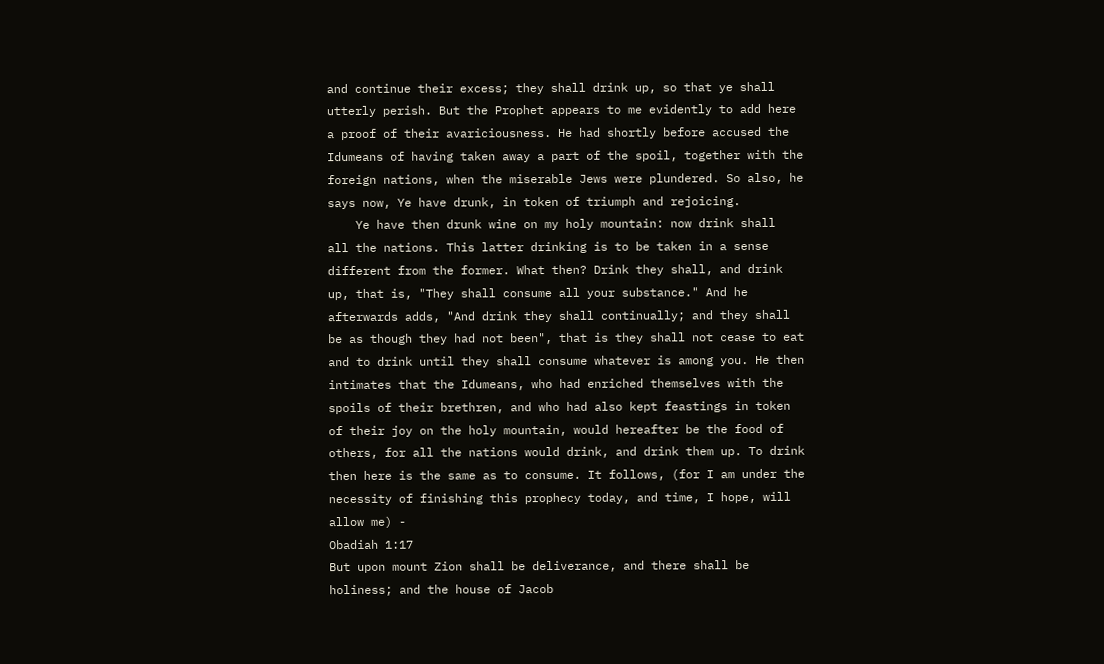and continue their excess; they shall drink up, so that ye shall
utterly perish. But the Prophet appears to me evidently to add here
a proof of their avariciousness. He had shortly before accused the
Idumeans of having taken away a part of the spoil, together with the
foreign nations, when the miserable Jews were plundered. So also, he
says now, Ye have drunk, in token of triumph and rejoicing.
    Ye have then drunk wine on my holy mountain: now drink shall
all the nations. This latter drinking is to be taken in a sense
different from the former. What then? Drink they shall, and drink
up, that is, "They shall consume all your substance." And he
afterwards adds, "And drink they shall continually; and they shall
be as though they had not been", that is they shall not cease to eat
and to drink until they shall consume whatever is among you. He then
intimates that the Idumeans, who had enriched themselves with the
spoils of their brethren, and who had also kept feastings in token
of their joy on the holy mountain, would hereafter be the food of
others, for all the nations would drink, and drink them up. To drink
then here is the same as to consume. It follows, (for I am under the
necessity of finishing this prophecy today, and time, I hope, will
allow me) -
Obadiah 1:17
But upon mount Zion shall be deliverance, and there shall be
holiness; and the house of Jacob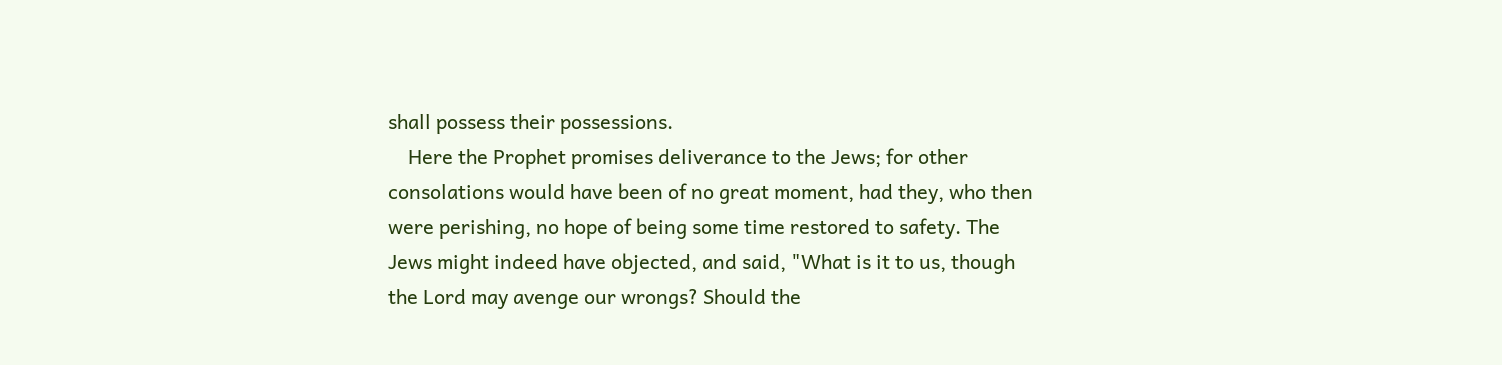shall possess their possessions.
    Here the Prophet promises deliverance to the Jews; for other
consolations would have been of no great moment, had they, who then
were perishing, no hope of being some time restored to safety. The
Jews might indeed have objected, and said, "What is it to us, though
the Lord may avenge our wrongs? Should the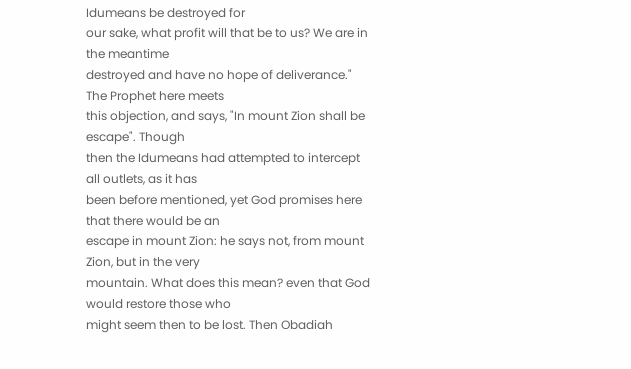Idumeans be destroyed for
our sake, what profit will that be to us? We are in the meantime
destroyed and have no hope of deliverance." The Prophet here meets
this objection, and says, "In mount Zion shall be escape". Though
then the Idumeans had attempted to intercept all outlets, as it has
been before mentioned, yet God promises here that there would be an
escape in mount Zion: he says not, from mount Zion, but in the very
mountain. What does this mean? even that God would restore those who
might seem then to be lost. Then Obadiah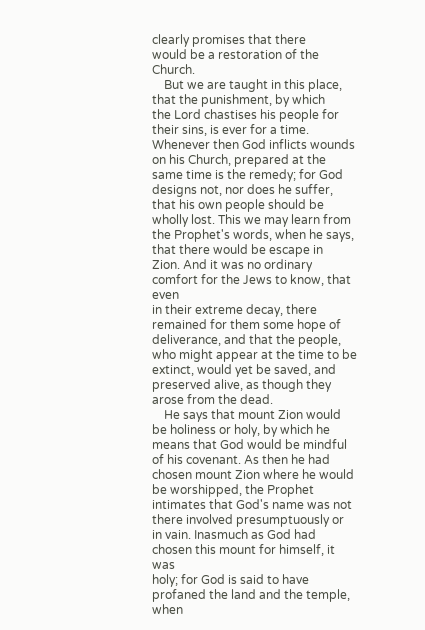clearly promises that there
would be a restoration of the Church.
    But we are taught in this place, that the punishment, by which
the Lord chastises his people for their sins, is ever for a time.
Whenever then God inflicts wounds on his Church, prepared at the
same time is the remedy; for God designs not, nor does he suffer,
that his own people should be wholly lost. This we may learn from
the Prophet's words, when he says, that there would be escape in
Zion. And it was no ordinary comfort for the Jews to know, that even
in their extreme decay, there remained for them some hope of
deliverance, and that the people, who might appear at the time to be
extinct, would yet be saved, and preserved alive, as though they
arose from the dead.
    He says that mount Zion would be holiness or holy, by which he
means that God would be mindful of his covenant. As then he had
chosen mount Zion where he would be worshipped, the Prophet
intimates that God's name was not there involved presumptuously or
in vain. Inasmuch as God had chosen this mount for himself, it was
holy; for God is said to have profaned the land and the temple, when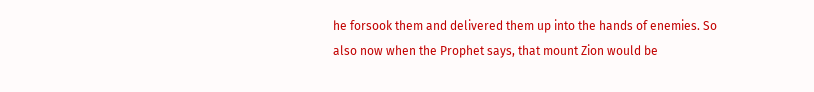he forsook them and delivered them up into the hands of enemies. So
also now when the Prophet says, that mount Zion would be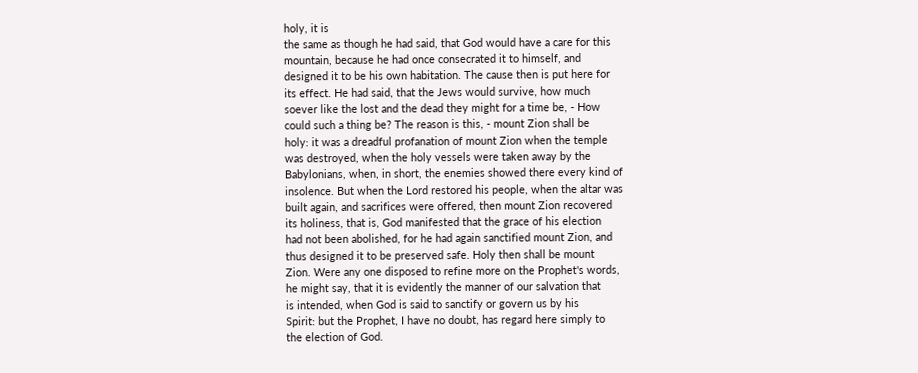holy, it is
the same as though he had said, that God would have a care for this
mountain, because he had once consecrated it to himself, and
designed it to be his own habitation. The cause then is put here for
its effect. He had said, that the Jews would survive, how much
soever like the lost and the dead they might for a time be, - How
could such a thing be? The reason is this, - mount Zion shall be
holy: it was a dreadful profanation of mount Zion when the temple
was destroyed, when the holy vessels were taken away by the
Babylonians, when, in short, the enemies showed there every kind of
insolence. But when the Lord restored his people, when the altar was
built again, and sacrifices were offered, then mount Zion recovered
its holiness, that is, God manifested that the grace of his election
had not been abolished, for he had again sanctified mount Zion, and
thus designed it to be preserved safe. Holy then shall be mount
Zion. Were any one disposed to refine more on the Prophet's words,
he might say, that it is evidently the manner of our salvation that
is intended, when God is said to sanctify or govern us by his
Spirit: but the Prophet, I have no doubt, has regard here simply to
the election of God.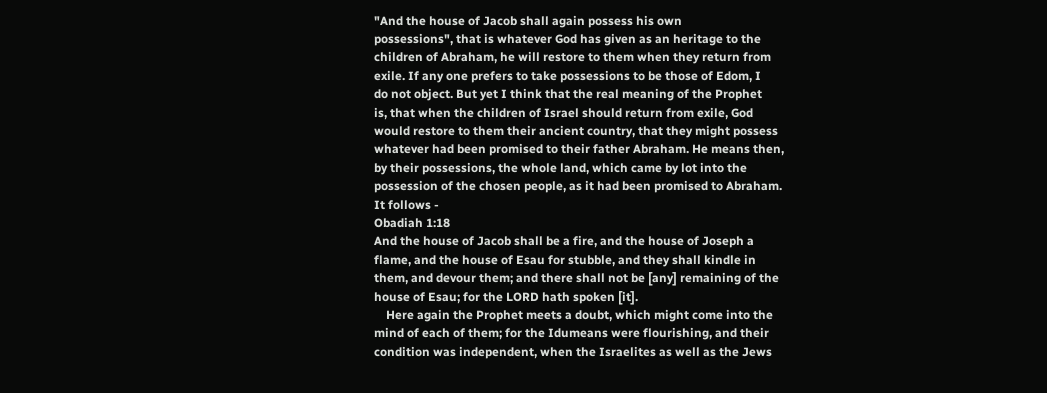"And the house of Jacob shall again possess his own
possessions", that is whatever God has given as an heritage to the
children of Abraham, he will restore to them when they return from
exile. If any one prefers to take possessions to be those of Edom, I
do not object. But yet I think that the real meaning of the Prophet
is, that when the children of Israel should return from exile, God
would restore to them their ancient country, that they might possess
whatever had been promised to their father Abraham. He means then,
by their possessions, the whole land, which came by lot into the
possession of the chosen people, as it had been promised to Abraham.
It follows -
Obadiah 1:18
And the house of Jacob shall be a fire, and the house of Joseph a
flame, and the house of Esau for stubble, and they shall kindle in
them, and devour them; and there shall not be [any] remaining of the
house of Esau; for the LORD hath spoken [it].
    Here again the Prophet meets a doubt, which might come into the
mind of each of them; for the Idumeans were flourishing, and their
condition was independent, when the Israelites as well as the Jews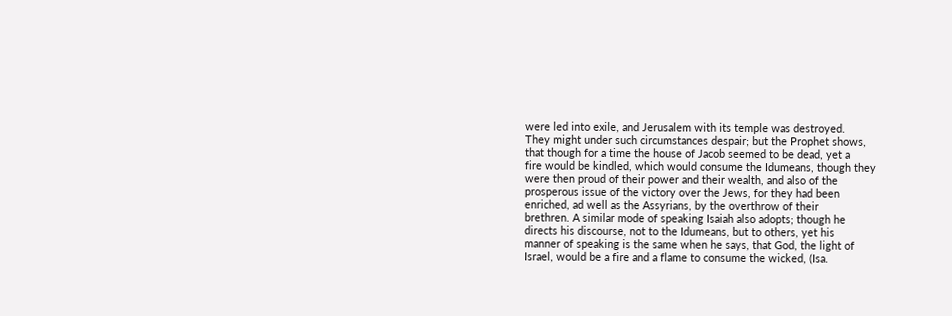were led into exile, and Jerusalem with its temple was destroyed.
They might under such circumstances despair; but the Prophet shows,
that though for a time the house of Jacob seemed to be dead, yet a
fire would be kindled, which would consume the Idumeans, though they
were then proud of their power and their wealth, and also of the
prosperous issue of the victory over the Jews, for they had been
enriched, ad well as the Assyrians, by the overthrow of their
brethren. A similar mode of speaking Isaiah also adopts; though he
directs his discourse, not to the Idumeans, but to others, yet his
manner of speaking is the same when he says, that God, the light of
Israel, would be a fire and a flame to consume the wicked, (Isa.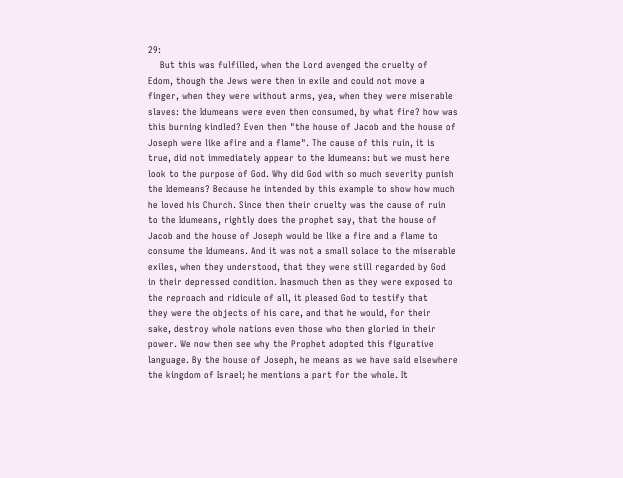29:
    But this was fulfilled, when the Lord avenged the cruelty of
Edom, though the Jews were then in exile and could not move a
finger, when they were without arms, yea, when they were miserable
slaves: the Idumeans were even then consumed, by what fire? how was
this burning kindled? Even then "the house of Jacob and the house of
Joseph were like afire and a flame". The cause of this ruin, it is
true, did not immediately appear to the Idumeans: but we must here
look to the purpose of God. Why did God with so much severity punish
the Idemeans? Because he intended by this example to show how much
he loved his Church. Since then their cruelty was the cause of ruin
to the Idumeans, rightly does the prophet say, that the house of
Jacob and the house of Joseph would be like a fire and a flame to
consume the Idumeans. And it was not a small solace to the miserable
exiles, when they understood, that they were still regarded by God
in their depressed condition. Inasmuch then as they were exposed to
the reproach and ridicule of all, it pleased God to testify that
they were the objects of his care, and that he would, for their
sake, destroy whole nations even those who then gloried in their
power. We now then see why the Prophet adopted this figurative
language. By the house of Joseph, he means as we have said elsewhere
the kingdom of Israel; he mentions a part for the whole. It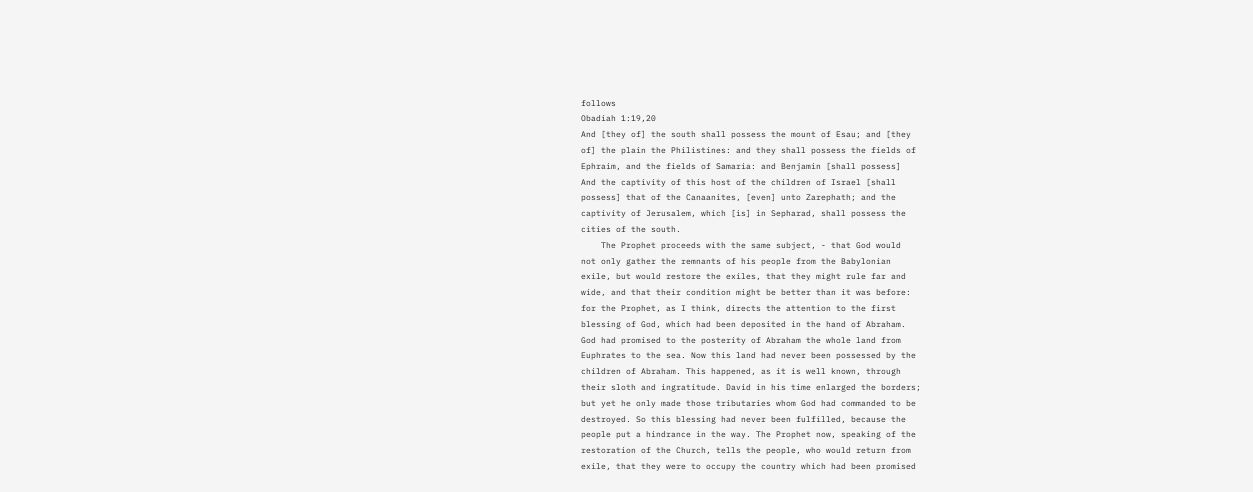follows
Obadiah 1:19,20
And [they of] the south shall possess the mount of Esau; and [they
of] the plain the Philistines: and they shall possess the fields of
Ephraim, and the fields of Samaria: and Benjamin [shall possess]
And the captivity of this host of the children of Israel [shall
possess] that of the Canaanites, [even] unto Zarephath; and the
captivity of Jerusalem, which [is] in Sepharad, shall possess the
cities of the south.
    The Prophet proceeds with the same subject, - that God would
not only gather the remnants of his people from the Babylonian
exile, but would restore the exiles, that they might rule far and
wide, and that their condition might be better than it was before:
for the Prophet, as I think, directs the attention to the first
blessing of God, which had been deposited in the hand of Abraham.
God had promised to the posterity of Abraham the whole land from
Euphrates to the sea. Now this land had never been possessed by the
children of Abraham. This happened, as it is well known, through
their sloth and ingratitude. David in his time enlarged the borders;
but yet he only made those tributaries whom God had commanded to be
destroyed. So this blessing had never been fulfilled, because the
people put a hindrance in the way. The Prophet now, speaking of the
restoration of the Church, tells the people, who would return from
exile, that they were to occupy the country which had been promised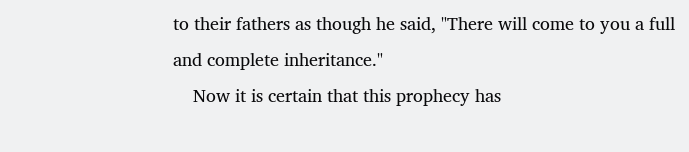to their fathers as though he said, "There will come to you a full
and complete inheritance."
    Now it is certain that this prophecy has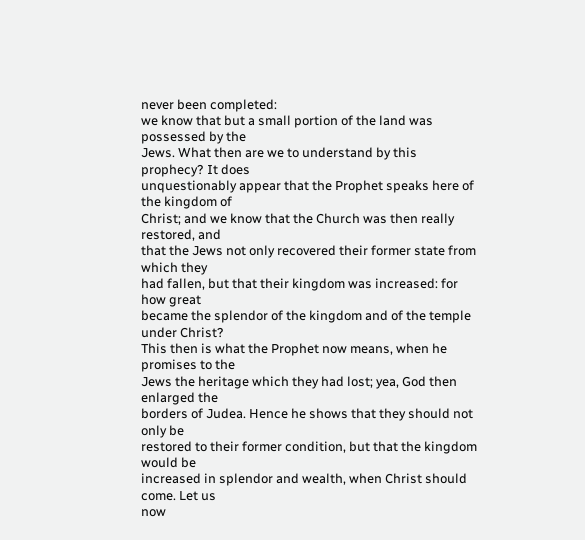never been completed:
we know that but a small portion of the land was possessed by the
Jews. What then are we to understand by this prophecy? It does
unquestionably appear that the Prophet speaks here of the kingdom of
Christ; and we know that the Church was then really restored, and
that the Jews not only recovered their former state from which they
had fallen, but that their kingdom was increased: for how great
became the splendor of the kingdom and of the temple under Christ?
This then is what the Prophet now means, when he promises to the
Jews the heritage which they had lost; yea, God then enlarged the
borders of Judea. Hence he shows that they should not only be
restored to their former condition, but that the kingdom would be
increased in splendor and wealth, when Christ should come. Let us
now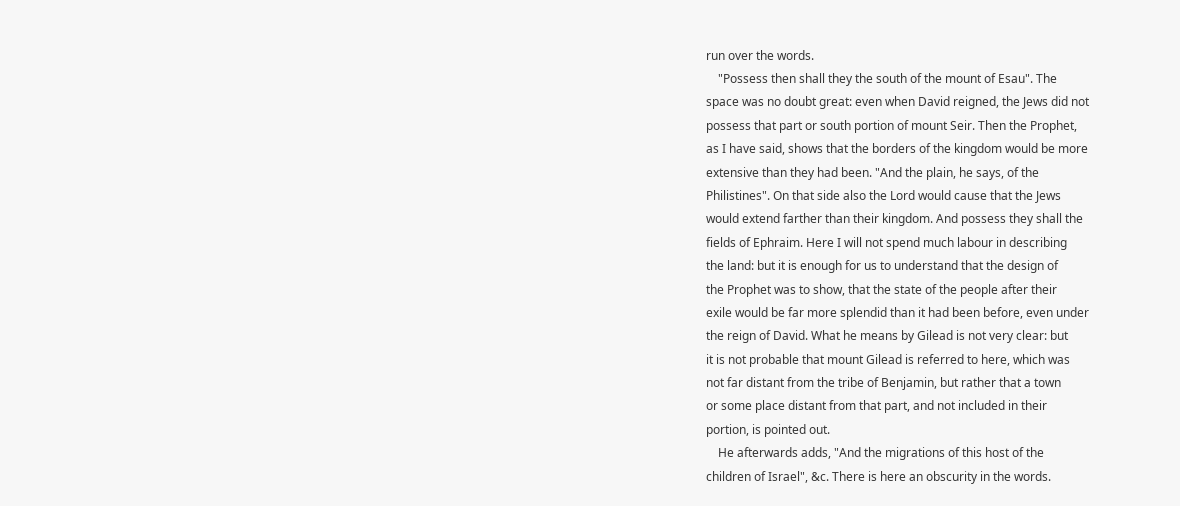run over the words.
    "Possess then shall they the south of the mount of Esau". The
space was no doubt great: even when David reigned, the Jews did not
possess that part or south portion of mount Seir. Then the Prophet,
as I have said, shows that the borders of the kingdom would be more
extensive than they had been. "And the plain, he says, of the
Philistines". On that side also the Lord would cause that the Jews
would extend farther than their kingdom. And possess they shall the
fields of Ephraim. Here I will not spend much labour in describing
the land: but it is enough for us to understand that the design of
the Prophet was to show, that the state of the people after their
exile would be far more splendid than it had been before, even under
the reign of David. What he means by Gilead is not very clear: but
it is not probable that mount Gilead is referred to here, which was
not far distant from the tribe of Benjamin, but rather that a town
or some place distant from that part, and not included in their
portion, is pointed out.
    He afterwards adds, "And the migrations of this host of the
children of Israel", &c. There is here an obscurity in the words.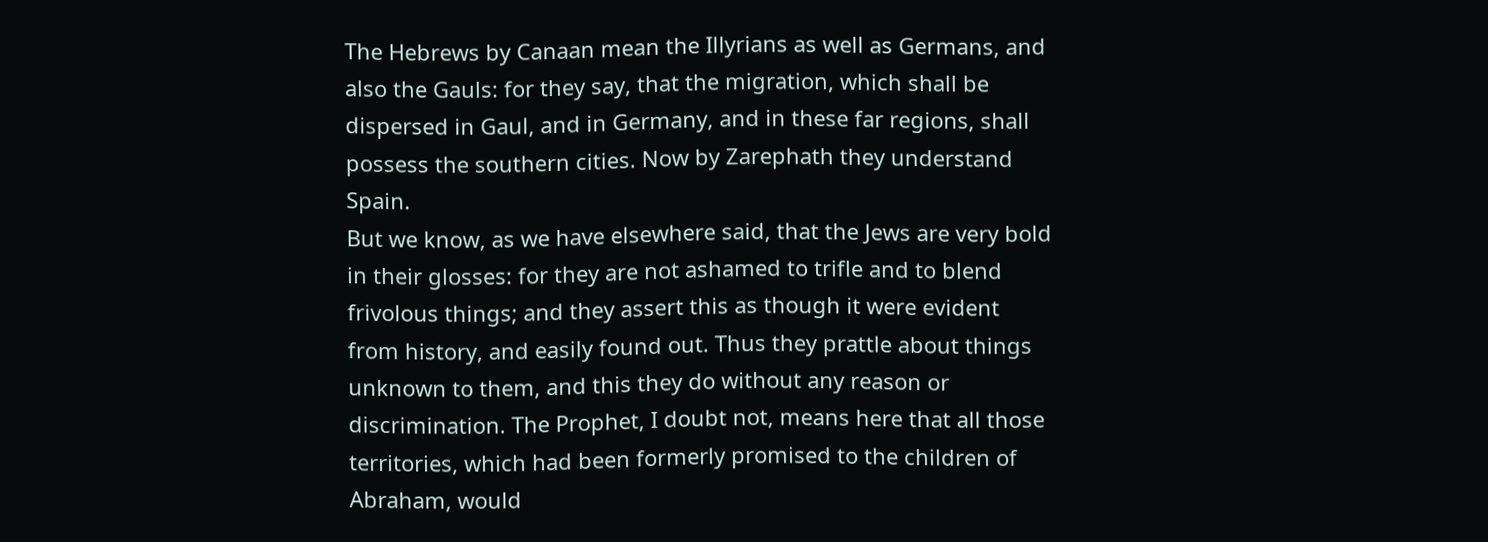The Hebrews by Canaan mean the Illyrians as well as Germans, and
also the Gauls: for they say, that the migration, which shall be
dispersed in Gaul, and in Germany, and in these far regions, shall
possess the southern cities. Now by Zarephath they understand Spain.
But we know, as we have elsewhere said, that the Jews are very bold
in their glosses: for they are not ashamed to trifle and to blend
frivolous things; and they assert this as though it were evident
from history, and easily found out. Thus they prattle about things
unknown to them, and this they do without any reason or
discrimination. The Prophet, I doubt not, means here that all those
territories, which had been formerly promised to the children of
Abraham, would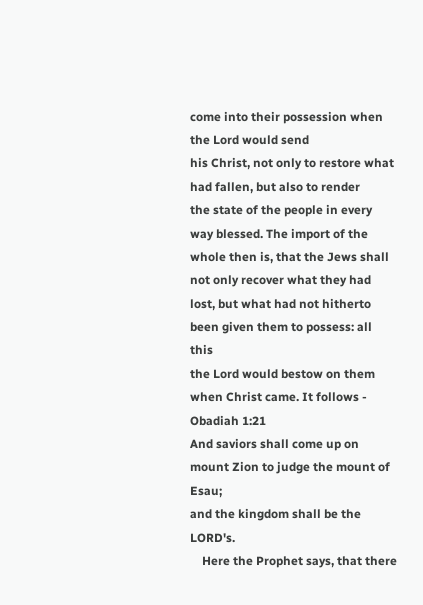come into their possession when the Lord would send
his Christ, not only to restore what had fallen, but also to render
the state of the people in every way blessed. The import of the
whole then is, that the Jews shall not only recover what they had
lost, but what had not hitherto been given them to possess: all this
the Lord would bestow on them when Christ came. It follows -
Obadiah 1:21
And saviors shall come up on mount Zion to judge the mount of Esau;
and the kingdom shall be the LORD's.
    Here the Prophet says, that there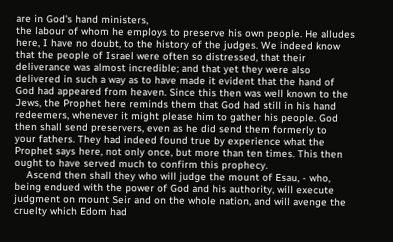are in God's hand ministers,
the labour of whom he employs to preserve his own people. He alludes
here, I have no doubt, to the history of the judges. We indeed know
that the people of Israel were often so distressed, that their
deliverance was almost incredible; and that yet they were also
delivered in such a way as to have made it evident that the hand of
God had appeared from heaven. Since this then was well known to the
Jews, the Prophet here reminds them that God had still in his hand
redeemers, whenever it might please him to gather his people. God
then shall send preservers, even as he did send them formerly to
your fathers. They had indeed found true by experience what the
Prophet says here, not only once, but more than ten times. This then
ought to have served much to confirm this prophecy.
    Ascend then shall they who will judge the mount of Esau, - who,
being endued with the power of God and his authority, will execute
judgment on mount Seir and on the whole nation, and will avenge the
cruelty which Edom had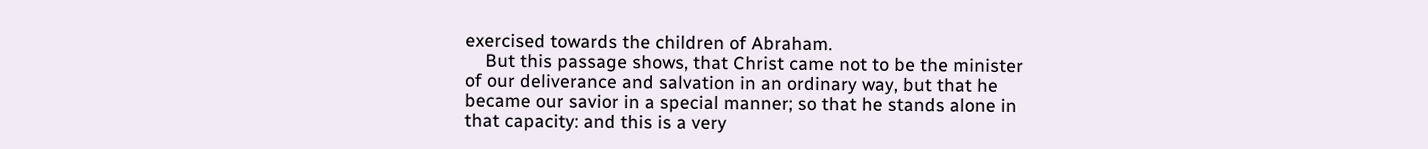exercised towards the children of Abraham.
    But this passage shows, that Christ came not to be the minister
of our deliverance and salvation in an ordinary way, but that he
became our savior in a special manner; so that he stands alone in
that capacity: and this is a very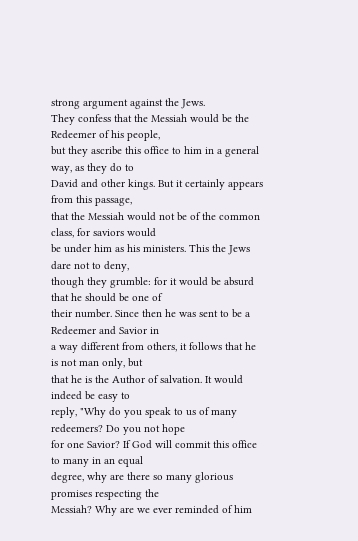strong argument against the Jews.
They confess that the Messiah would be the Redeemer of his people,
but they ascribe this office to him in a general way, as they do to
David and other kings. But it certainly appears from this passage,
that the Messiah would not be of the common class, for saviors would
be under him as his ministers. This the Jews dare not to deny,
though they grumble: for it would be absurd that he should be one of
their number. Since then he was sent to be a Redeemer and Savior in
a way different from others, it follows that he is not man only, but
that he is the Author of salvation. It would indeed be easy to
reply, "Why do you speak to us of many redeemers? Do you not hope
for one Savior? If God will commit this office to many in an equal
degree, why are there so many glorious promises respecting the
Messiah? Why are we ever reminded of him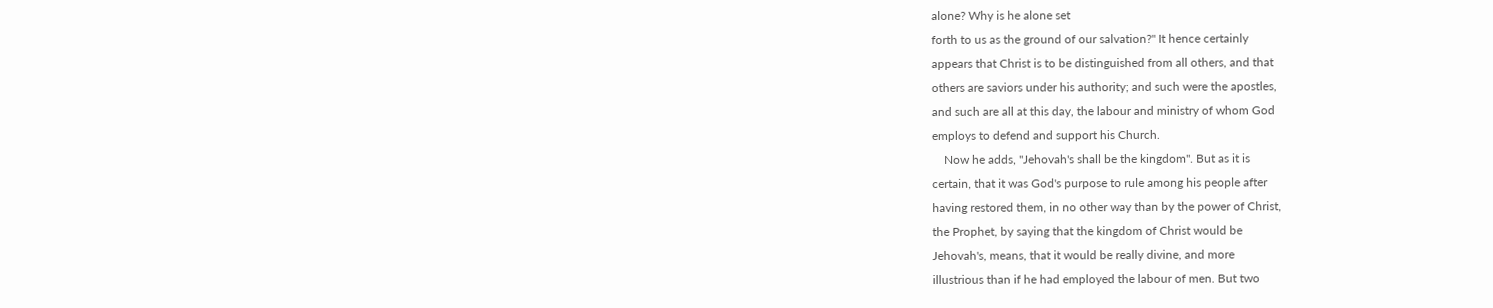alone? Why is he alone set
forth to us as the ground of our salvation?" It hence certainly
appears that Christ is to be distinguished from all others, and that
others are saviors under his authority; and such were the apostles,
and such are all at this day, the labour and ministry of whom God
employs to defend and support his Church.
    Now he adds, "Jehovah's shall be the kingdom". But as it is
certain, that it was God's purpose to rule among his people after
having restored them, in no other way than by the power of Christ,
the Prophet, by saying that the kingdom of Christ would be
Jehovah's, means, that it would be really divine, and more
illustrious than if he had employed the labour of men. But two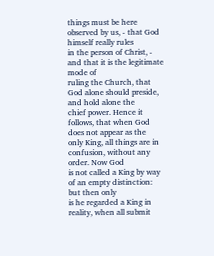things must be here observed by us, - that God himself really rules
in the person of Christ, - and that it is the legitimate mode of
ruling the Church, that God alone should preside, and hold alone the
chief power. Hence it follows, that when God does not appear as the
only King, all things are in confusion, without any order. Now God
is not called a King by way of an empty distinction: but then only
is he regarded a King in reality, when all submit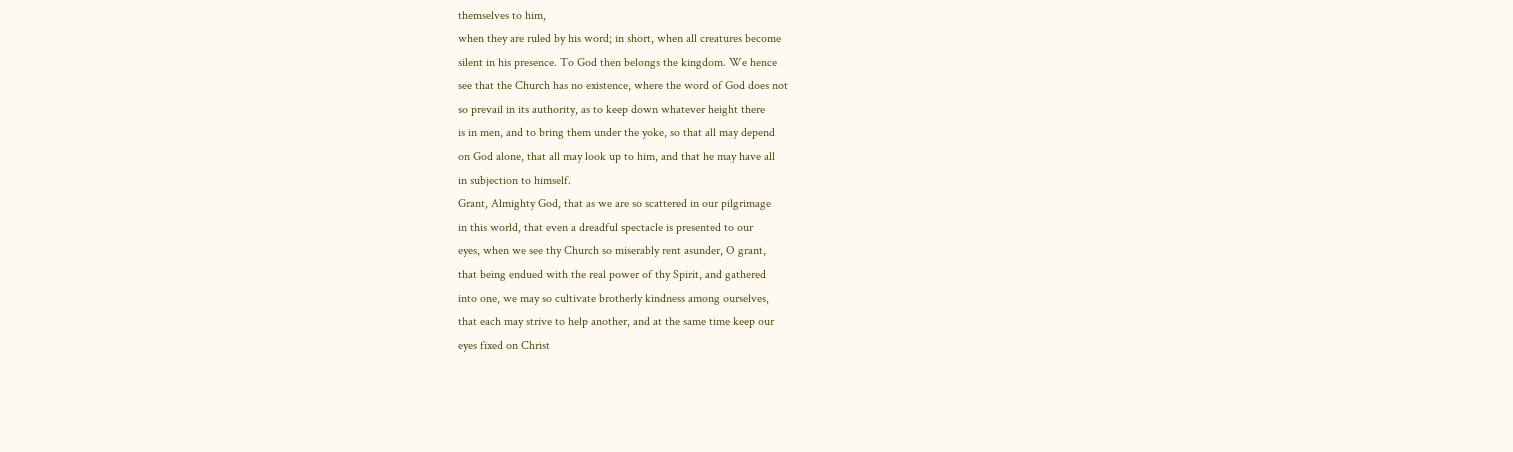themselves to him,
when they are ruled by his word; in short, when all creatures become
silent in his presence. To God then belongs the kingdom. We hence
see that the Church has no existence, where the word of God does not
so prevail in its authority, as to keep down whatever height there
is in men, and to bring them under the yoke, so that all may depend
on God alone, that all may look up to him, and that he may have all
in subjection to himself.
Grant, Almighty God, that as we are so scattered in our pilgrimage
in this world, that even a dreadful spectacle is presented to our
eyes, when we see thy Church so miserably rent asunder, O grant,
that being endued with the real power of thy Spirit, and gathered
into one, we may so cultivate brotherly kindness among ourselves,
that each may strive to help another, and at the same time keep our
eyes fixed on Christ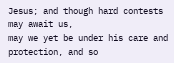Jesus; and though hard contests may await us,
may we yet be under his care and protection, and so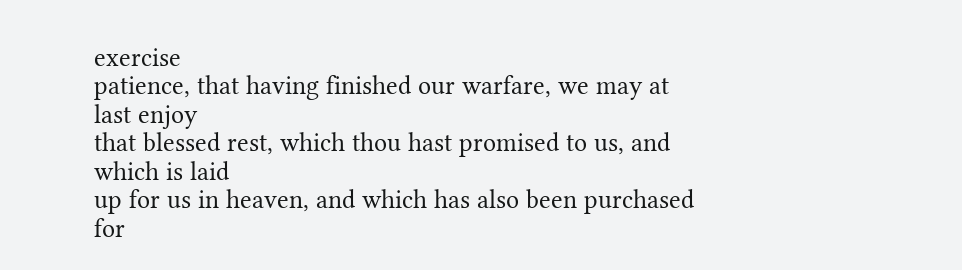exercise
patience, that having finished our warfare, we may at last enjoy
that blessed rest, which thou hast promised to us, and which is laid
up for us in heaven, and which has also been purchased for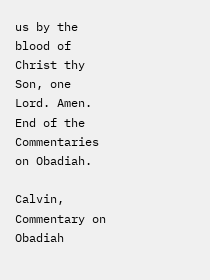us by the
blood of Christ thy Son, one Lord. Amen.
End of the Commentaries on Obadiah.

Calvin, Commentary on Obadiah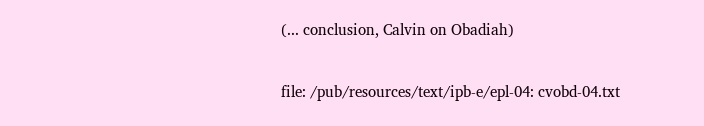(... conclusion, Calvin on Obadiah)

file: /pub/resources/text/ipb-e/epl-04: cvobd-04.txt